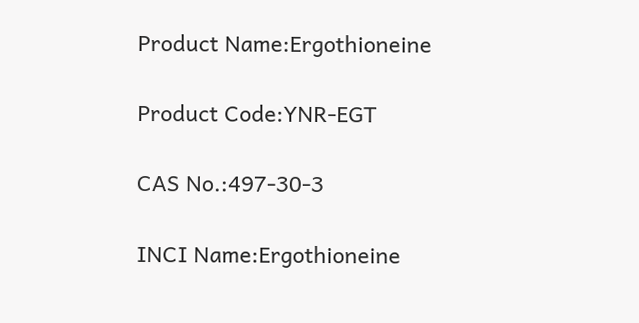Product Name:Ergothioneine

Product Code:YNR-EGT

CAS No.:497-30-3

INCI Name:Ergothioneine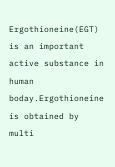Ergothioneine(EGT) is an important active substance in human boday.Ergothioneine is obtained by multi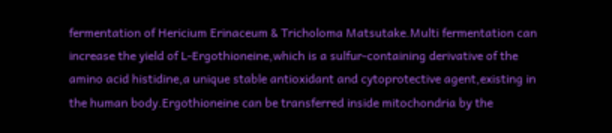fermentation of Hericium Erinaceum & Tricholoma Matsutake.Multi fermentation can increase the yield of L-Ergothioneine,which is a sulfur-containing derivative of the amino acid histidine,a unique stable antioxidant and cytoprotective agent,existing in the human body.Ergothioneine can be transferred inside mitochondria by the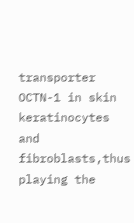transporter OCTN-1 in skin keratinocytes and fibroblasts,thus playing the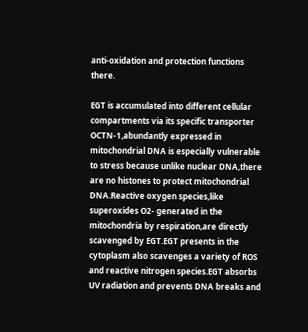anti-oxidation and protection functions there.

EGT is accumulated into different cellular compartments via its specific transporter OCTN-1,abundantly expressed in mitochondrial DNA is especially vulnerable to stress because unlike nuclear DNA,there are no histones to protect mitochondrial DNA.Reactive oxygen species,like superoxides O2- generated in the mitochondria by respiration,are directly scavenged by EGT.EGT presents in the cytoplasm also scavenges a variety of ROS and reactive nitrogen species.EGT absorbs UV radiation and prevents DNA breaks and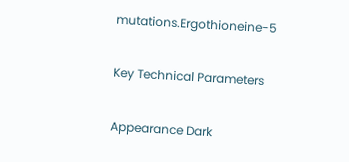mutations.Ergothioneine-5

Key Technical Parameters

Appearance Dark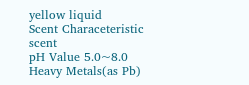yellow liquid
Scent Characeteristic scent
pH Value 5.0~8.0
Heavy Metals(as Pb)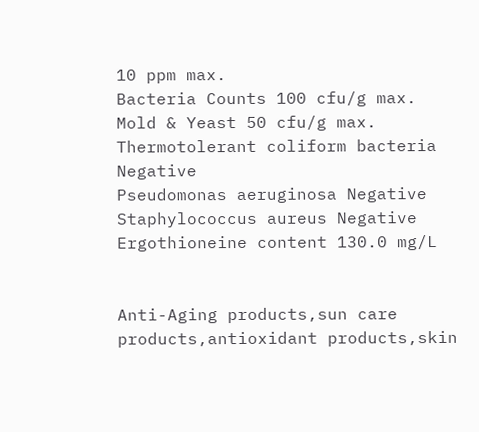10 ppm max.
Bacteria Counts 100 cfu/g max.
Mold & Yeast 50 cfu/g max.
Thermotolerant coliform bacteria Negative
Pseudomonas aeruginosa Negative
Staphylococcus aureus Negative
Ergothioneine content 130.0 mg/L


Anti-Aging products,sun care products,antioxidant products,skin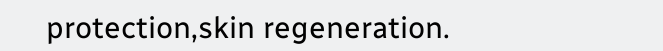protection,skin regeneration.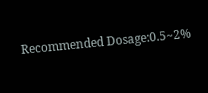Recommended Dosage:0.5~2%